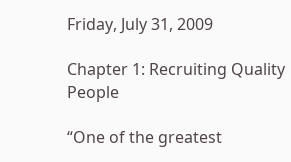Friday, July 31, 2009

Chapter 1: Recruiting Quality People

“One of the greatest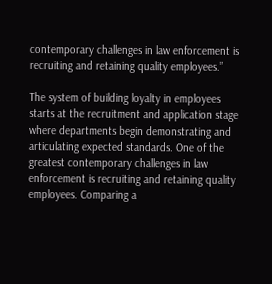contemporary challenges in law enforcement is recruiting and retaining quality employees.”

The system of building loyalty in employees starts at the recruitment and application stage where departments begin demonstrating and articulating expected standards. One of the greatest contemporary challenges in law enforcement is recruiting and retaining quality employees. Comparing a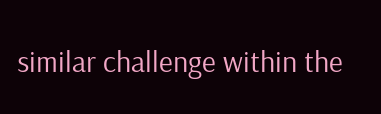similar challenge within the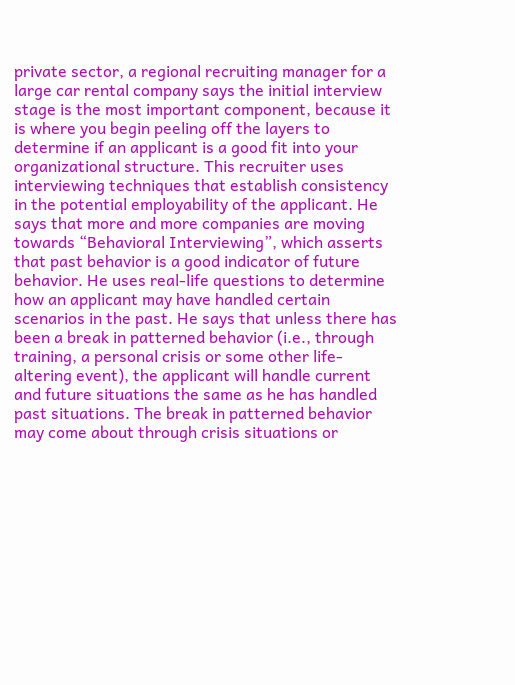private sector, a regional recruiting manager for a large car rental company says the initial interview stage is the most important component, because it is where you begin peeling off the layers to determine if an applicant is a good fit into your organizational structure. This recruiter uses interviewing techniques that establish consistency in the potential employability of the applicant. He says that more and more companies are moving towards “Behavioral Interviewing”, which asserts that past behavior is a good indicator of future behavior. He uses real-life questions to determine how an applicant may have handled certain scenarios in the past. He says that unless there has been a break in patterned behavior (i.e., through training, a personal crisis or some other life-altering event), the applicant will handle current and future situations the same as he has handled past situations. The break in patterned behavior may come about through crisis situations or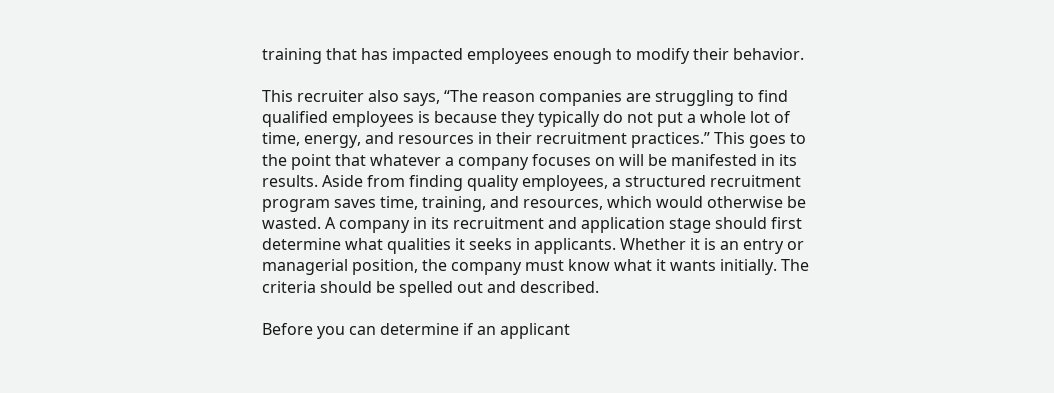training that has impacted employees enough to modify their behavior.

This recruiter also says, “The reason companies are struggling to find qualified employees is because they typically do not put a whole lot of time, energy, and resources in their recruitment practices.” This goes to the point that whatever a company focuses on will be manifested in its results. Aside from finding quality employees, a structured recruitment program saves time, training, and resources, which would otherwise be wasted. A company in its recruitment and application stage should first determine what qualities it seeks in applicants. Whether it is an entry or managerial position, the company must know what it wants initially. The criteria should be spelled out and described.

Before you can determine if an applicant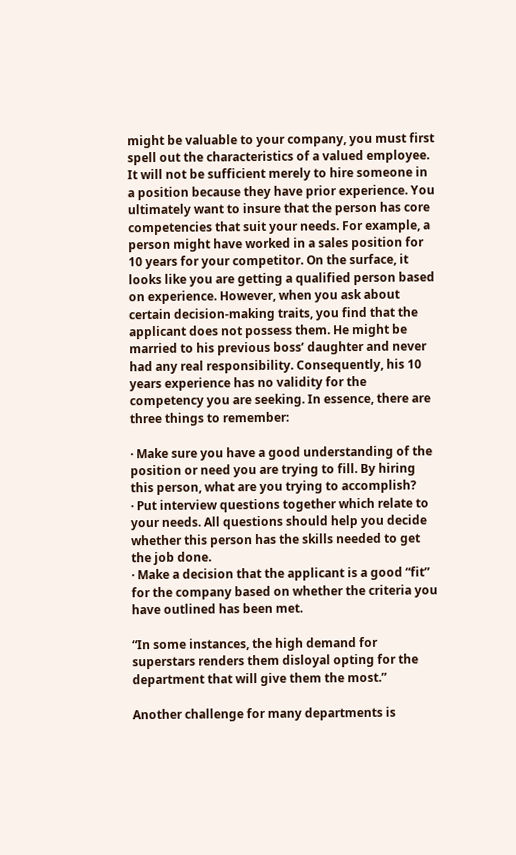might be valuable to your company, you must first spell out the characteristics of a valued employee. It will not be sufficient merely to hire someone in a position because they have prior experience. You ultimately want to insure that the person has core competencies that suit your needs. For example, a person might have worked in a sales position for 10 years for your competitor. On the surface, it looks like you are getting a qualified person based on experience. However, when you ask about certain decision-making traits, you find that the applicant does not possess them. He might be married to his previous boss’ daughter and never had any real responsibility. Consequently, his 10 years experience has no validity for the competency you are seeking. In essence, there are three things to remember:

· Make sure you have a good understanding of the position or need you are trying to fill. By hiring this person, what are you trying to accomplish?
· Put interview questions together which relate to your needs. All questions should help you decide whether this person has the skills needed to get the job done.
· Make a decision that the applicant is a good “fit” for the company based on whether the criteria you have outlined has been met.

“In some instances, the high demand for superstars renders them disloyal opting for the department that will give them the most.”

Another challenge for many departments is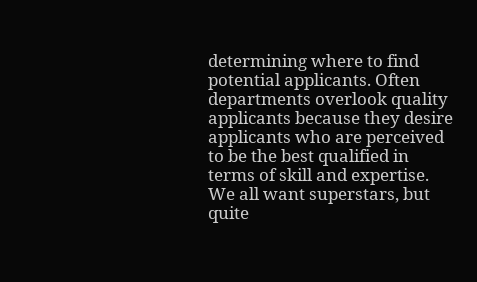determining where to find potential applicants. Often departments overlook quality applicants because they desire applicants who are perceived to be the best qualified in terms of skill and expertise. We all want superstars, but quite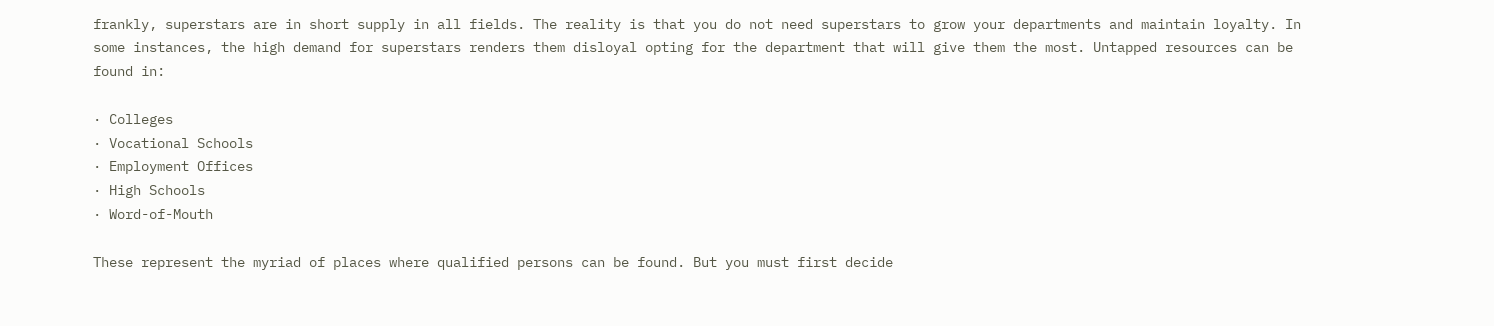frankly, superstars are in short supply in all fields. The reality is that you do not need superstars to grow your departments and maintain loyalty. In some instances, the high demand for superstars renders them disloyal opting for the department that will give them the most. Untapped resources can be found in:

· Colleges
· Vocational Schools
· Employment Offices
· High Schools
· Word-of-Mouth

These represent the myriad of places where qualified persons can be found. But you must first decide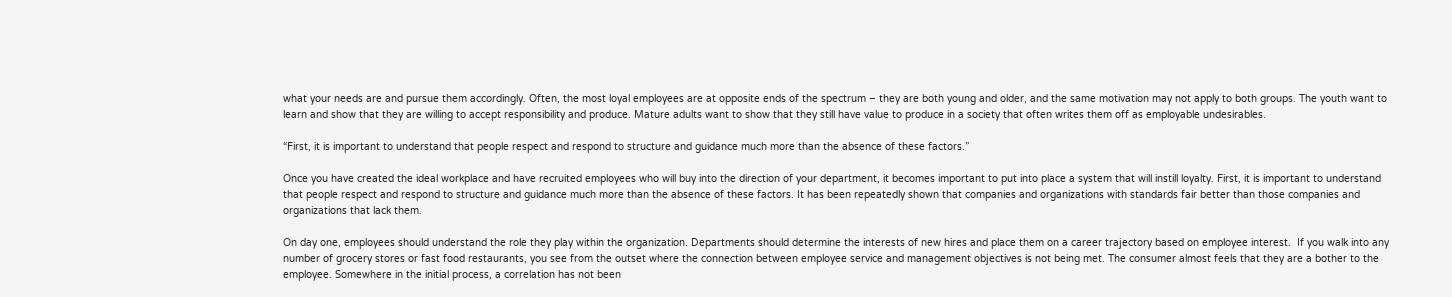what your needs are and pursue them accordingly. Often, the most loyal employees are at opposite ends of the spectrum – they are both young and older, and the same motivation may not apply to both groups. The youth want to learn and show that they are willing to accept responsibility and produce. Mature adults want to show that they still have value to produce in a society that often writes them off as employable undesirables.

“First, it is important to understand that people respect and respond to structure and guidance much more than the absence of these factors.”

Once you have created the ideal workplace and have recruited employees who will buy into the direction of your department, it becomes important to put into place a system that will instill loyalty. First, it is important to understand that people respect and respond to structure and guidance much more than the absence of these factors. It has been repeatedly shown that companies and organizations with standards fair better than those companies and organizations that lack them.

On day one, employees should understand the role they play within the organization. Departments should determine the interests of new hires and place them on a career trajectory based on employee interest.  If you walk into any number of grocery stores or fast food restaurants, you see from the outset where the connection between employee service and management objectives is not being met. The consumer almost feels that they are a bother to the employee. Somewhere in the initial process, a correlation has not been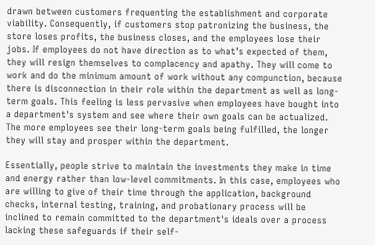drawn between customers frequenting the establishment and corporate viability. Consequently, if customers stop patronizing the business, the store loses profits, the business closes, and the employees lose their jobs. If employees do not have direction as to what’s expected of them, they will resign themselves to complacency and apathy. They will come to work and do the minimum amount of work without any compunction, because there is disconnection in their role within the department as well as long-term goals. This feeling is less pervasive when employees have bought into a department's system and see where their own goals can be actualized. The more employees see their long-term goals being fulfilled, the longer they will stay and prosper within the department.

Essentially, people strive to maintain the investments they make in time and energy rather than low-level commitments. In this case, employees who are willing to give of their time through the application, background checks, internal testing, training, and probationary process will be inclined to remain committed to the department's ideals over a process lacking these safeguards if their self-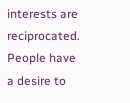interests are reciprocated. People have a desire to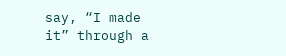say, “I made it” through a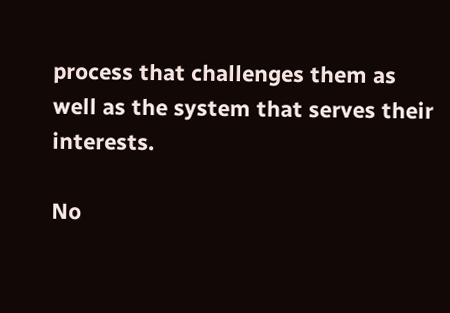process that challenges them as well as the system that serves their interests.

No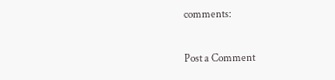comments:

Post a Comment